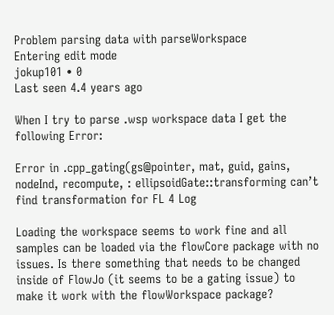Problem parsing data with parseWorkspace
Entering edit mode
jokup101 • 0
Last seen 4.4 years ago

When I try to parse .wsp workspace data I get the following Error:

Error in .cpp_gating(gs@pointer, mat, guid, gains, nodeInd, recompute, : ellipsoidGate::transforming can’t find transformation for FL 4 Log

Loading the workspace seems to work fine and all samples can be loaded via the flowCore package with no issues. Is there something that needs to be changed inside of FlowJo (it seems to be a gating issue) to make it work with the flowWorkspace package?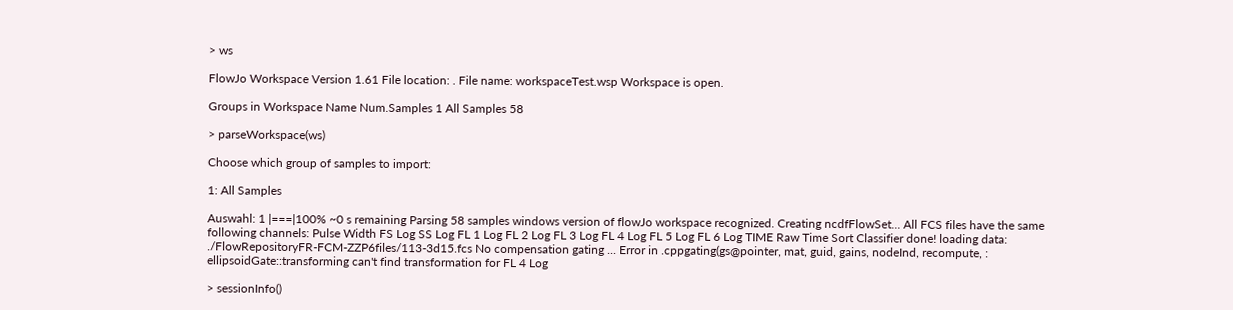> ws

FlowJo Workspace Version 1.61 File location: . File name: workspaceTest.wsp Workspace is open.

Groups in Workspace Name Num.Samples 1 All Samples 58

> parseWorkspace(ws)

Choose which group of samples to import:

1: All Samples

Auswahl: 1 |===|100% ~0 s remaining Parsing 58 samples windows version of flowJo workspace recognized. Creating ncdfFlowSet... All FCS files have the same following channels: Pulse Width FS Log SS Log FL 1 Log FL 2 Log FL 3 Log FL 4 Log FL 5 Log FL 6 Log TIME Raw Time Sort Classifier done! loading data: ./FlowRepositoryFR-FCM-ZZP6files/113-3d15.fcs No compensation gating ... Error in .cppgating(gs@pointer, mat, guid, gains, nodeInd, recompute, : ellipsoidGate::transforming can't find transformation for FL 4 Log

> sessionInfo()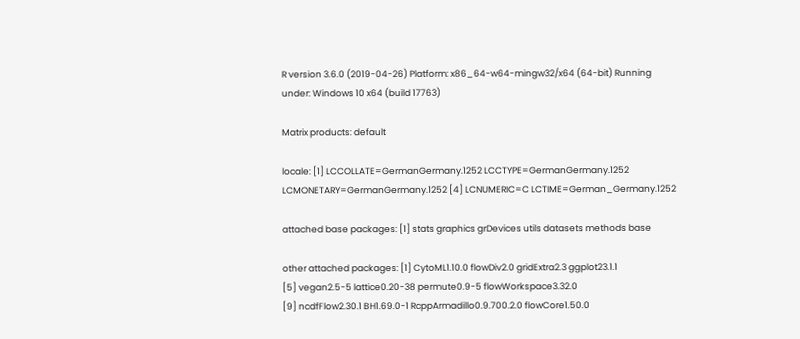R version 3.6.0 (2019-04-26) Platform: x86_64-w64-mingw32/x64 (64-bit) Running under: Windows 10 x64 (build 17763)

Matrix products: default

locale: [1] LCCOLLATE=GermanGermany.1252 LCCTYPE=GermanGermany.1252 LCMONETARY=GermanGermany.1252 [4] LCNUMERIC=C LCTIME=German_Germany.1252

attached base packages: [1] stats graphics grDevices utils datasets methods base

other attached packages: [1] CytoML1.10.0 flowDiv2.0 gridExtra2.3 ggplot23.1.1
[5] vegan2.5-5 lattice0.20-38 permute0.9-5 flowWorkspace3.32.0
[9] ncdfFlow2.30.1 BH1.69.0-1 RcppArmadillo0.9.700.2.0 flowCore1.50.0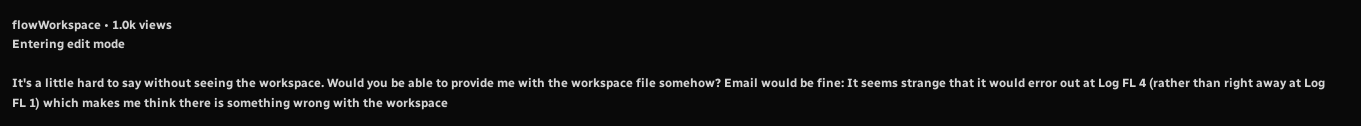flowWorkspace • 1.0k views
Entering edit mode

It's a little hard to say without seeing the workspace. Would you be able to provide me with the workspace file somehow? Email would be fine: It seems strange that it would error out at Log FL 4 (rather than right away at Log FL 1) which makes me think there is something wrong with the workspace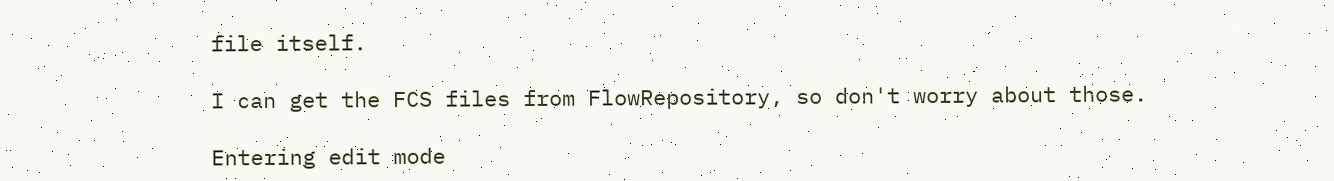file itself.

I can get the FCS files from FlowRepository, so don't worry about those.

Entering edit mode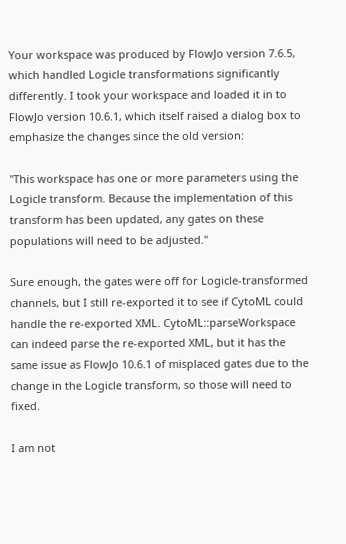Your workspace was produced by FlowJo version 7.6.5, which handled Logicle transformations significantly differently. I took your workspace and loaded it in to FlowJo version 10.6.1, which itself raised a dialog box to emphasize the changes since the old version:

"This workspace has one or more parameters using the Logicle transform. Because the implementation of this transform has been updated, any gates on these populations will need to be adjusted."

Sure enough, the gates were off for Logicle-transformed channels, but I still re-exported it to see if CytoML could handle the re-exported XML. CytoML::parseWorkspace can indeed parse the re-exported XML, but it has the same issue as FlowJo 10.6.1 of misplaced gates due to the change in the Logicle transform, so those will need to fixed.

I am not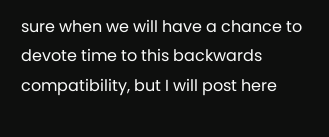sure when we will have a chance to devote time to this backwards compatibility, but I will post here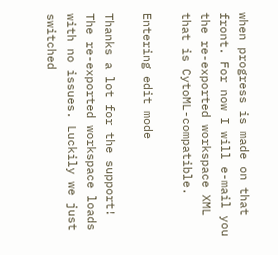when progress is made on that front. For now I will e-mail you the re-exported workspace XML that is CytoML-compatible.

Entering edit mode

Thanks a lot for the support! The re-exported workspace loads with no issues. Luckily we just switched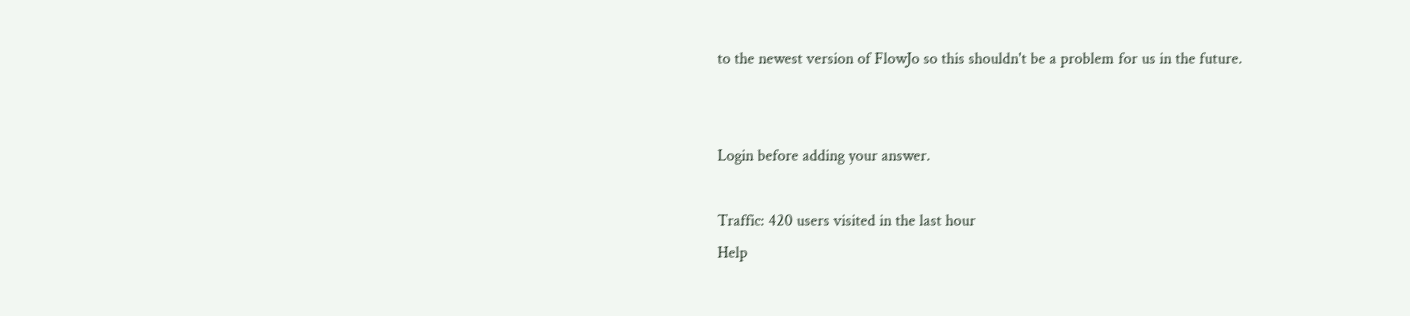to the newest version of FlowJo so this shouldn't be a problem for us in the future.


Login before adding your answer.

Traffic: 420 users visited in the last hour
Help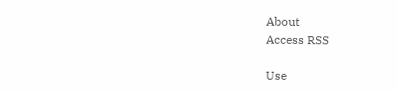About
Access RSS

Use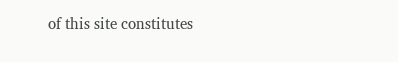of this site constitutes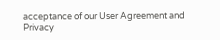acceptance of our User Agreement and Privacy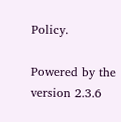Policy.

Powered by the version 2.3.6